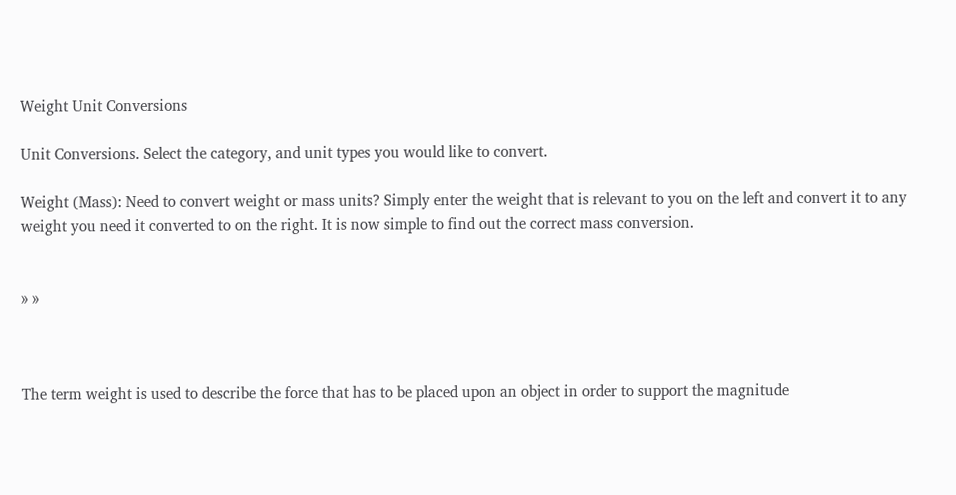Weight Unit Conversions

Unit Conversions. Select the category, and unit types you would like to convert.

Weight (Mass): Need to convert weight or mass units? Simply enter the weight that is relevant to you on the left and convert it to any weight you need it converted to on the right. It is now simple to find out the correct mass conversion.


» »



The term weight is used to describe the force that has to be placed upon an object in order to support the magnitude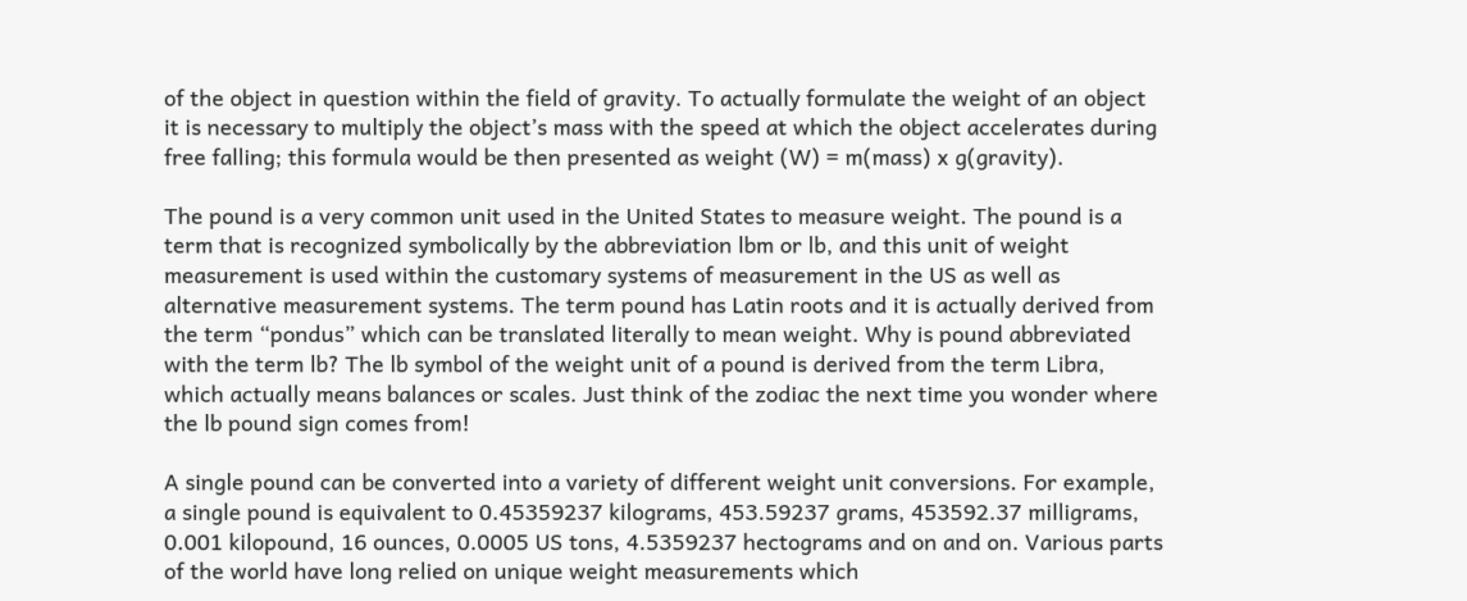of the object in question within the field of gravity. To actually formulate the weight of an object it is necessary to multiply the object’s mass with the speed at which the object accelerates during free falling; this formula would be then presented as weight (W) = m(mass) x g(gravity).

The pound is a very common unit used in the United States to measure weight. The pound is a term that is recognized symbolically by the abbreviation lbm or lb, and this unit of weight measurement is used within the customary systems of measurement in the US as well as alternative measurement systems. The term pound has Latin roots and it is actually derived from the term “pondus” which can be translated literally to mean weight. Why is pound abbreviated with the term lb? The lb symbol of the weight unit of a pound is derived from the term Libra, which actually means balances or scales. Just think of the zodiac the next time you wonder where the lb pound sign comes from!

A single pound can be converted into a variety of different weight unit conversions. For example, a single pound is equivalent to 0.45359237 kilograms, 453.59237 grams, 453592.37 milligrams, 0.001 kilopound, 16 ounces, 0.0005 US tons, 4.5359237 hectograms and on and on. Various parts of the world have long relied on unique weight measurements which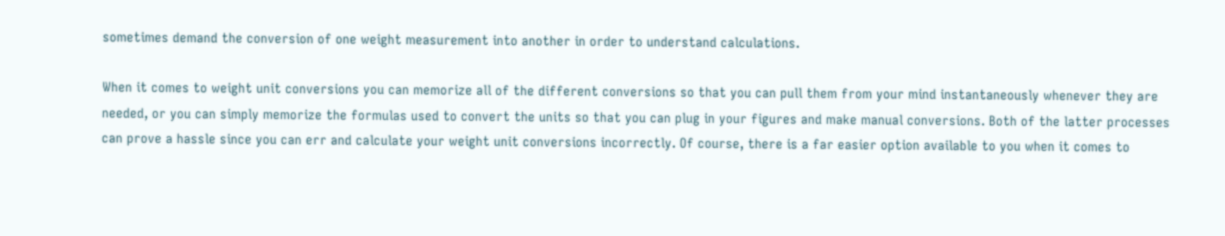sometimes demand the conversion of one weight measurement into another in order to understand calculations.

When it comes to weight unit conversions you can memorize all of the different conversions so that you can pull them from your mind instantaneously whenever they are needed, or you can simply memorize the formulas used to convert the units so that you can plug in your figures and make manual conversions. Both of the latter processes can prove a hassle since you can err and calculate your weight unit conversions incorrectly. Of course, there is a far easier option available to you when it comes to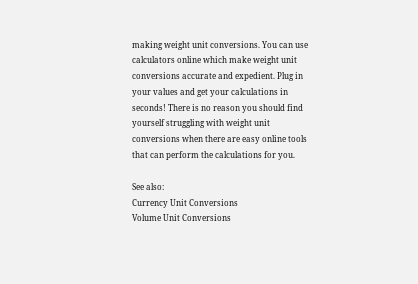making weight unit conversions. You can use calculators online which make weight unit conversions accurate and expedient. Plug in your values and get your calculations in seconds! There is no reason you should find yourself struggling with weight unit conversions when there are easy online tools that can perform the calculations for you.

See also:
Currency Unit Conversions
Volume Unit Conversions